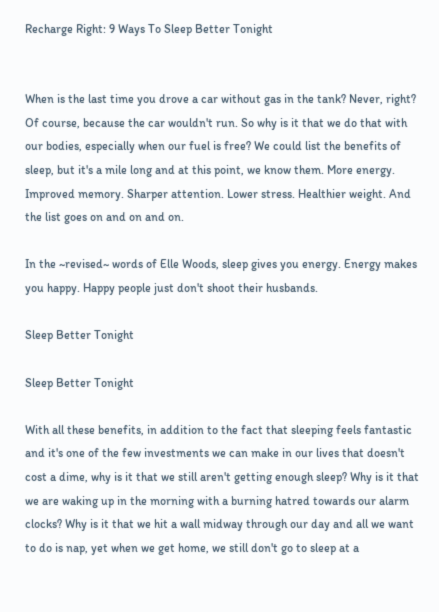Recharge Right: 9 Ways To Sleep Better Tonight


When is the last time you drove a car without gas in the tank? Never, right? Of course, because the car wouldn't run. So why is it that we do that with our bodies, especially when our fuel is free? We could list the benefits of sleep, but it's a mile long and at this point, we know them. More energy. Improved memory. Sharper attention. Lower stress. Healthier weight. And the list goes on and on and on.

In the ~revised~ words of Elle Woods, sleep gives you energy. Energy makes you happy. Happy people just don't shoot their husbands.

Sleep Better Tonight

Sleep Better Tonight

With all these benefits, in addition to the fact that sleeping feels fantastic and it's one of the few investments we can make in our lives that doesn't cost a dime, why is it that we still aren't getting enough sleep? Why is it that we are waking up in the morning with a burning hatred towards our alarm clocks? Why is it that we hit a wall midway through our day and all we want to do is nap, yet when we get home, we still don't go to sleep at a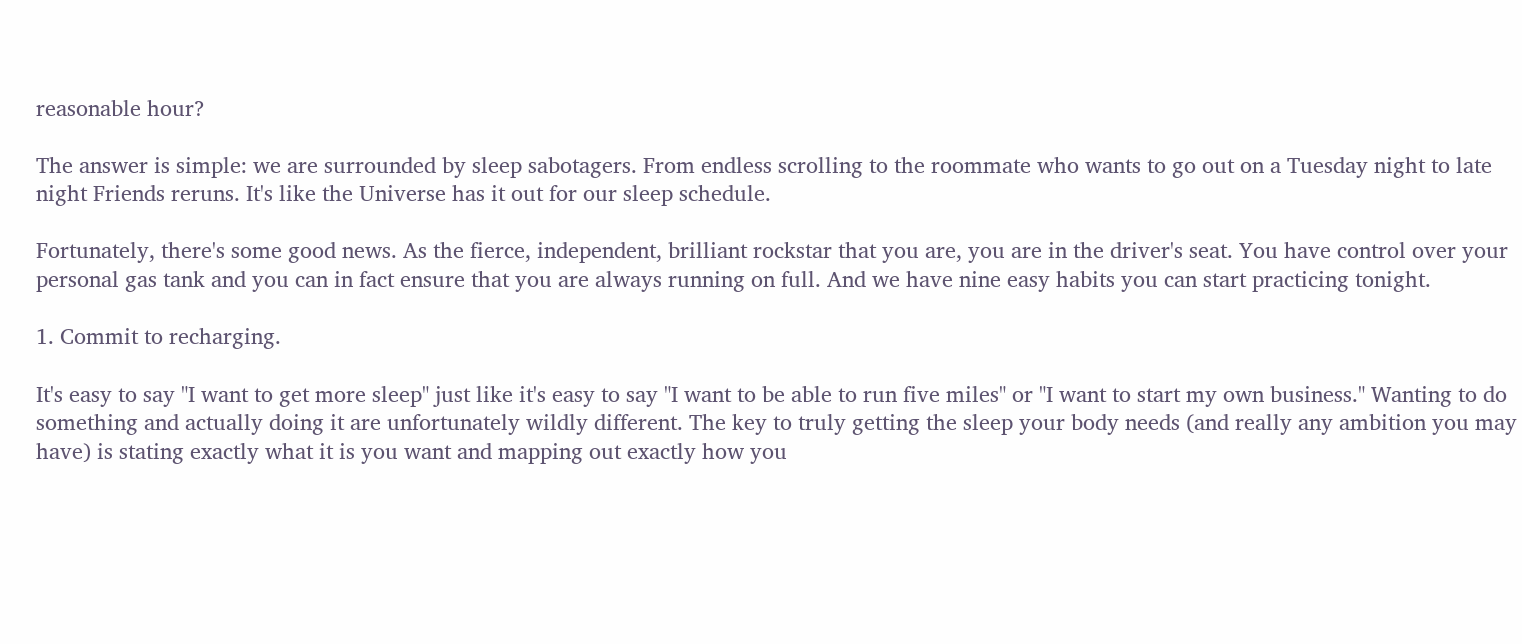reasonable hour?

The answer is simple: we are surrounded by sleep sabotagers. From endless scrolling to the roommate who wants to go out on a Tuesday night to late night Friends reruns. It's like the Universe has it out for our sleep schedule.

Fortunately, there's some good news. As the fierce, independent, brilliant rockstar that you are, you are in the driver's seat. You have control over your personal gas tank and you can in fact ensure that you are always running on full. And we have nine easy habits you can start practicing tonight.

1. Commit to recharging.

It's easy to say "I want to get more sleep" just like it's easy to say "I want to be able to run five miles" or "I want to start my own business." Wanting to do something and actually doing it are unfortunately wildly different. The key to truly getting the sleep your body needs (and really any ambition you may have) is stating exactly what it is you want and mapping out exactly how you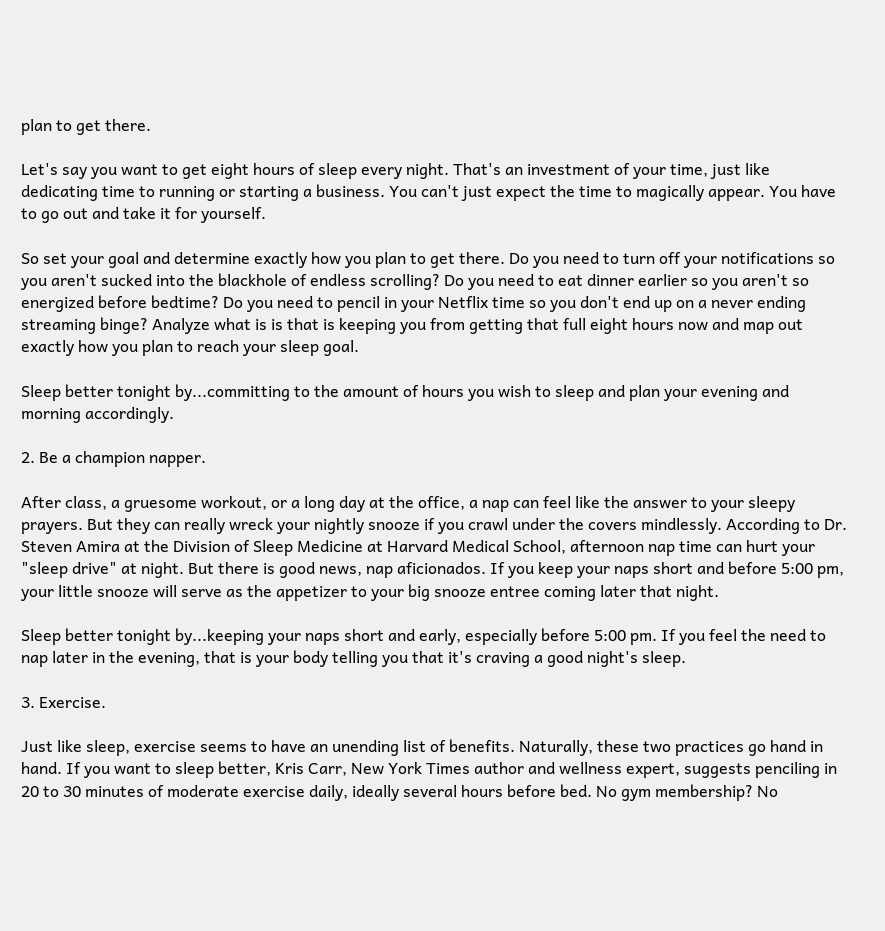plan to get there.

Let's say you want to get eight hours of sleep every night. That's an investment of your time, just like dedicating time to running or starting a business. You can't just expect the time to magically appear. You have to go out and take it for yourself.

So set your goal and determine exactly how you plan to get there. Do you need to turn off your notifications so you aren't sucked into the blackhole of endless scrolling? Do you need to eat dinner earlier so you aren't so energized before bedtime? Do you need to pencil in your Netflix time so you don't end up on a never ending streaming binge? Analyze what is is that is keeping you from getting that full eight hours now and map out exactly how you plan to reach your sleep goal.

Sleep better tonight by...committing to the amount of hours you wish to sleep and plan your evening and morning accordingly.

2. Be a champion napper.

After class, a gruesome workout, or a long day at the office, a nap can feel like the answer to your sleepy prayers. But they can really wreck your nightly snooze if you crawl under the covers mindlessly. According to Dr. Steven Amira at the Division of Sleep Medicine at Harvard Medical School, afternoon nap time can hurt your "sleep drive" at night. But there is good news, nap aficionados. If you keep your naps short and before 5:00 pm, your little snooze will serve as the appetizer to your big snooze entree coming later that night.

Sleep better tonight by...keeping your naps short and early, especially before 5:00 pm. If you feel the need to nap later in the evening, that is your body telling you that it's craving a good night's sleep.

3. Exercise.

Just like sleep, exercise seems to have an unending list of benefits. Naturally, these two practices go hand in hand. If you want to sleep better, Kris Carr, New York Times author and wellness expert, suggests penciling in 20 to 30 minutes of moderate exercise daily, ideally several hours before bed. No gym membership? No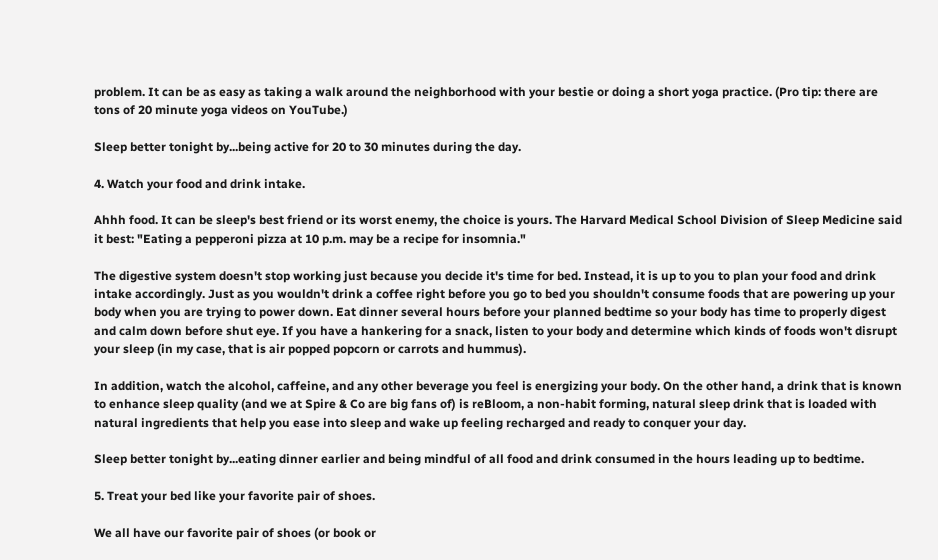problem. It can be as easy as taking a walk around the neighborhood with your bestie or doing a short yoga practice. (Pro tip: there are tons of 20 minute yoga videos on YouTube.)

Sleep better tonight by...being active for 20 to 30 minutes during the day.

4. Watch your food and drink intake.

Ahhh food. It can be sleep's best friend or its worst enemy, the choice is yours. The Harvard Medical School Division of Sleep Medicine said it best: "Eating a pepperoni pizza at 10 p.m. may be a recipe for insomnia."

The digestive system doesn't stop working just because you decide it's time for bed. Instead, it is up to you to plan your food and drink intake accordingly. Just as you wouldn't drink a coffee right before you go to bed you shouldn't consume foods that are powering up your body when you are trying to power down. Eat dinner several hours before your planned bedtime so your body has time to properly digest and calm down before shut eye. If you have a hankering for a snack, listen to your body and determine which kinds of foods won't disrupt your sleep (in my case, that is air popped popcorn or carrots and hummus).

In addition, watch the alcohol, caffeine, and any other beverage you feel is energizing your body. On the other hand, a drink that is known to enhance sleep quality (and we at Spire & Co are big fans of) is reBloom, a non-habit forming, natural sleep drink that is loaded with natural ingredients that help you ease into sleep and wake up feeling recharged and ready to conquer your day.

Sleep better tonight by...eating dinner earlier and being mindful of all food and drink consumed in the hours leading up to bedtime.

5. Treat your bed like your favorite pair of shoes.

We all have our favorite pair of shoes (or book or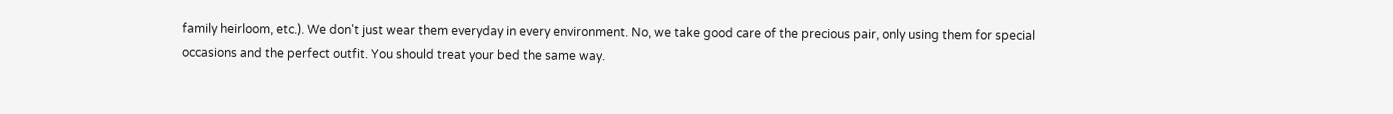family heirloom, etc.). We don't just wear them everyday in every environment. No, we take good care of the precious pair, only using them for special occasions and the perfect outfit. You should treat your bed the same way.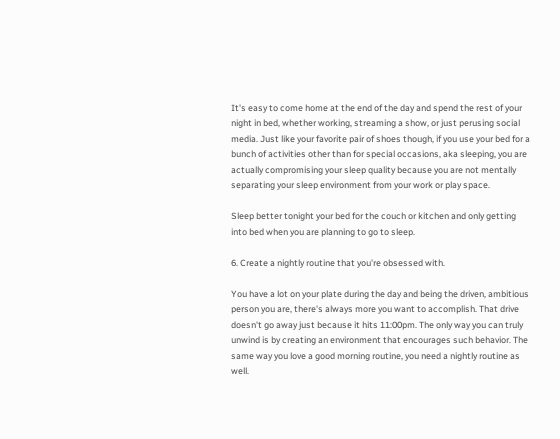It's easy to come home at the end of the day and spend the rest of your night in bed, whether working, streaming a show, or just perusing social media. Just like your favorite pair of shoes though, if you use your bed for a bunch of activities other than for special occasions, aka sleeping, you are actually compromising your sleep quality because you are not mentally separating your sleep environment from your work or play space.

Sleep better tonight your bed for the couch or kitchen and only getting into bed when you are planning to go to sleep.

6. Create a nightly routine that you're obsessed with.

You have a lot on your plate during the day and being the driven, ambitious person you are, there's always more you want to accomplish. That drive doesn't go away just because it hits 11:00pm. The only way you can truly unwind is by creating an environment that encourages such behavior. The same way you love a good morning routine, you need a nightly routine as well.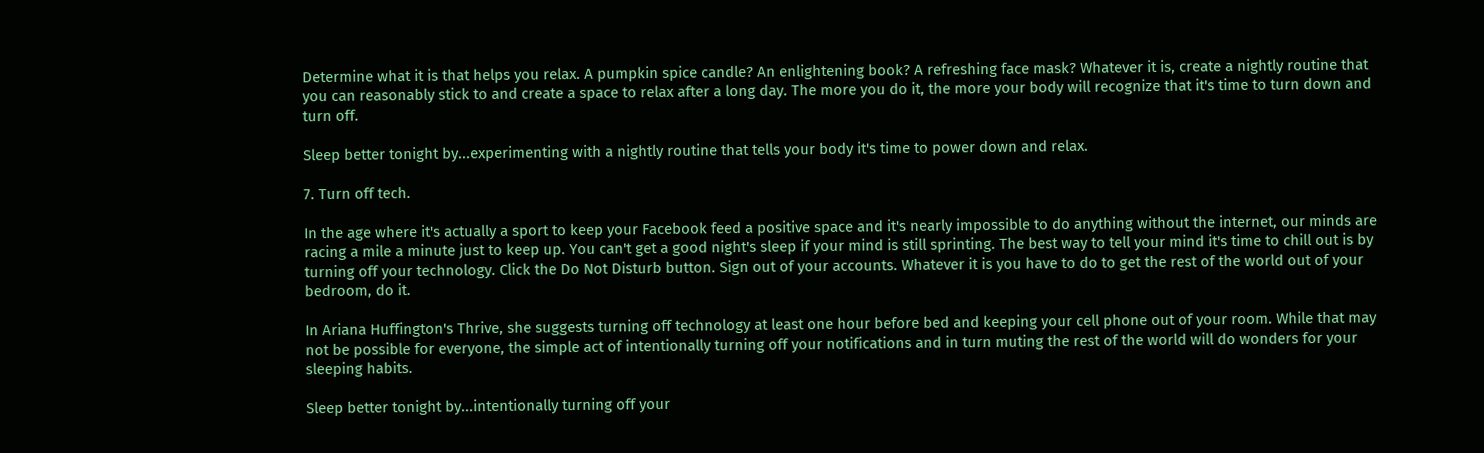Determine what it is that helps you relax. A pumpkin spice candle? An enlightening book? A refreshing face mask? Whatever it is, create a nightly routine that you can reasonably stick to and create a space to relax after a long day. The more you do it, the more your body will recognize that it's time to turn down and turn off.

Sleep better tonight by...experimenting with a nightly routine that tells your body it's time to power down and relax.

7. Turn off tech.

In the age where it's actually a sport to keep your Facebook feed a positive space and it's nearly impossible to do anything without the internet, our minds are racing a mile a minute just to keep up. You can't get a good night's sleep if your mind is still sprinting. The best way to tell your mind it's time to chill out is by turning off your technology. Click the Do Not Disturb button. Sign out of your accounts. Whatever it is you have to do to get the rest of the world out of your bedroom, do it.

In Ariana Huffington's Thrive, she suggests turning off technology at least one hour before bed and keeping your cell phone out of your room. While that may not be possible for everyone, the simple act of intentionally turning off your notifications and in turn muting the rest of the world will do wonders for your sleeping habits.

Sleep better tonight by...intentionally turning off your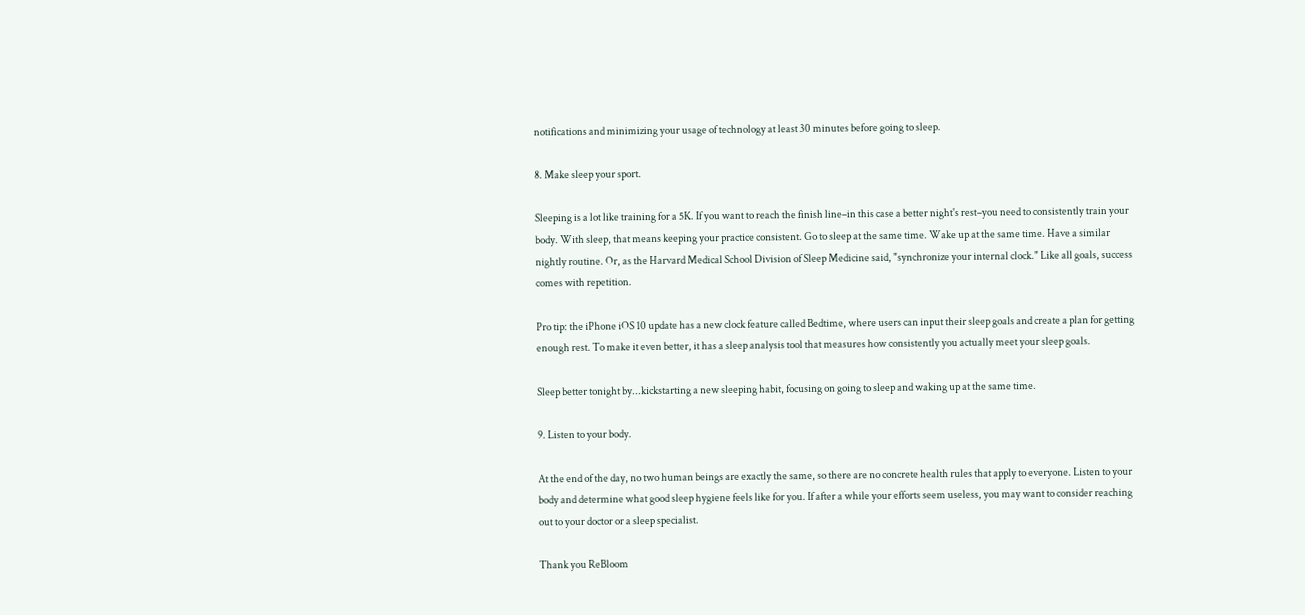notifications and minimizing your usage of technology at least 30 minutes before going to sleep.

8. Make sleep your sport.

Sleeping is a lot like training for a 5K. If you want to reach the finish line–in this case a better night's rest–you need to consistently train your body. With sleep, that means keeping your practice consistent. Go to sleep at the same time. Wake up at the same time. Have a similar nightly routine. Or, as the Harvard Medical School Division of Sleep Medicine said, "synchronize your internal clock." Like all goals, success comes with repetition.

Pro tip: the iPhone iOS 10 update has a new clock feature called Bedtime, where users can input their sleep goals and create a plan for getting enough rest. To make it even better, it has a sleep analysis tool that measures how consistently you actually meet your sleep goals.

Sleep better tonight by...kickstarting a new sleeping habit, focusing on going to sleep and waking up at the same time.

9. Listen to your body.

At the end of the day, no two human beings are exactly the same, so there are no concrete health rules that apply to everyone. Listen to your body and determine what good sleep hygiene feels like for you. If after a while your efforts seem useless, you may want to consider reaching out to your doctor or a sleep specialist.

Thank you ReBloom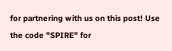for partnering with us on this post! Use the code "SPIRE" for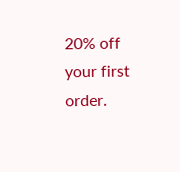20% off your first order.